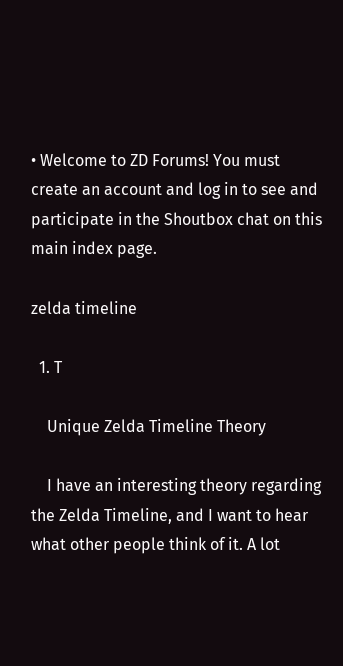• Welcome to ZD Forums! You must create an account and log in to see and participate in the Shoutbox chat on this main index page.

zelda timeline

  1. T

    Unique Zelda Timeline Theory

    I have an interesting theory regarding the Zelda Timeline, and I want to hear what other people think of it. A lot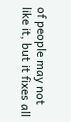of people may not like it, but it fixes all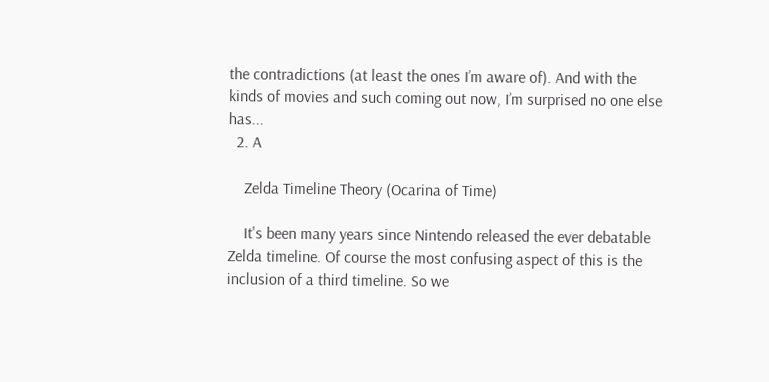the contradictions (at least the ones I’m aware of). And with the kinds of movies and such coming out now, I’m surprised no one else has...
  2. A

    Zelda Timeline Theory (Ocarina of Time)

    It's been many years since Nintendo released the ever debatable Zelda timeline. Of course the most confusing aspect of this is the inclusion of a third timeline. So we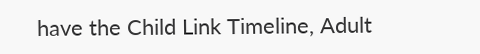have the Child Link Timeline, Adult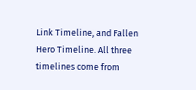Link Timeline, and Fallen Hero Timeline. All three timelines come from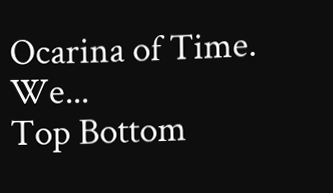Ocarina of Time. We...
Top Bottom